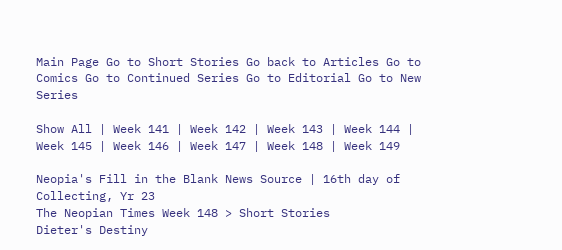Main Page Go to Short Stories Go back to Articles Go to Comics Go to Continued Series Go to Editorial Go to New Series

Show All | Week 141 | Week 142 | Week 143 | Week 144 | Week 145 | Week 146 | Week 147 | Week 148 | Week 149

Neopia's Fill in the Blank News Source | 16th day of Collecting, Yr 23
The Neopian Times Week 148 > Short Stories
Dieter's Destiny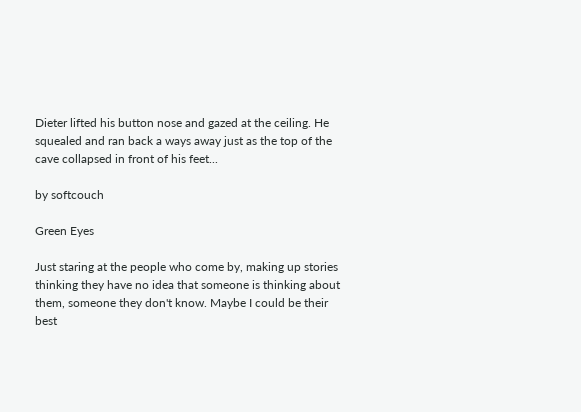Dieter lifted his button nose and gazed at the ceiling. He squealed and ran back a ways away just as the top of the cave collapsed in front of his feet...

by softcouch

Green Eyes

Just staring at the people who come by, making up stories thinking they have no idea that someone is thinking about them, someone they don't know. Maybe I could be their best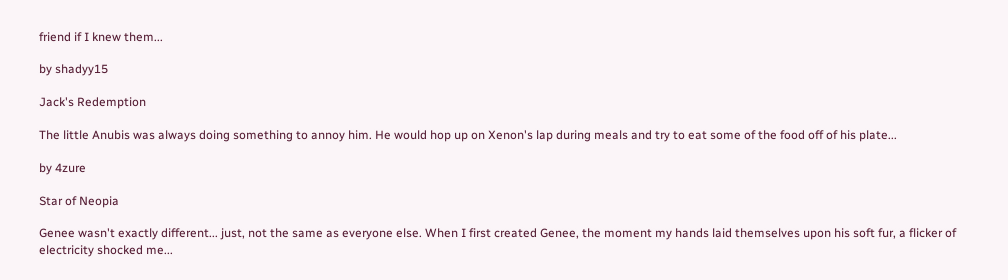friend if I knew them...

by shadyy15

Jack's Redemption

The little Anubis was always doing something to annoy him. He would hop up on Xenon's lap during meals and try to eat some of the food off of his plate...

by 4zure

Star of Neopia

Genee wasn't exactly different... just, not the same as everyone else. When I first created Genee, the moment my hands laid themselves upon his soft fur, a flicker of electricity shocked me...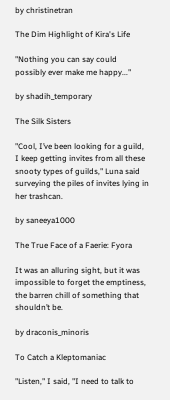by christinetran

The Dim Highlight of Kira's Life

"Nothing you can say could possibly ever make me happy..."

by shadih_temporary

The Silk Sisters

"Cool, I’ve been looking for a guild, I keep getting invites from all these snooty types of guilds," Luna said surveying the piles of invites lying in her trashcan.

by saneeya1000

The True Face of a Faerie: Fyora

It was an alluring sight, but it was impossible to forget the emptiness, the barren chill of something that shouldn’t be.

by draconis_minoris

To Catch a Kleptomaniac

"Listen," I said, "I need to talk to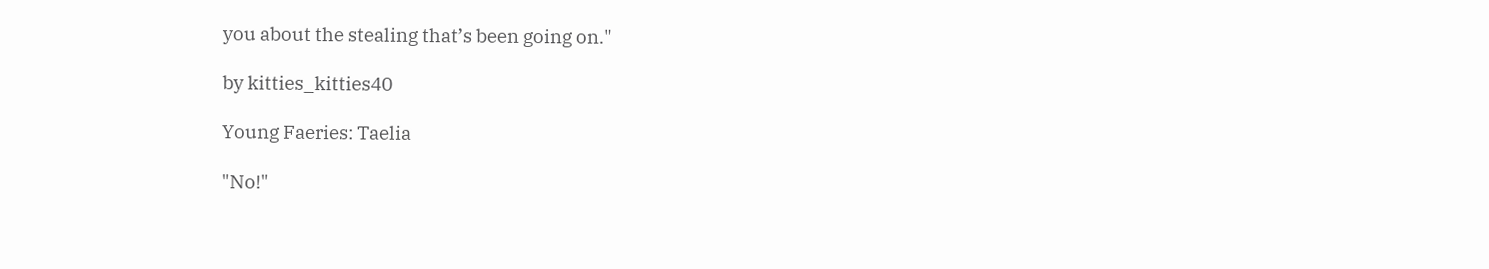you about the stealing that’s been going on."

by kitties_kitties40

Young Faeries: Taelia

"No!"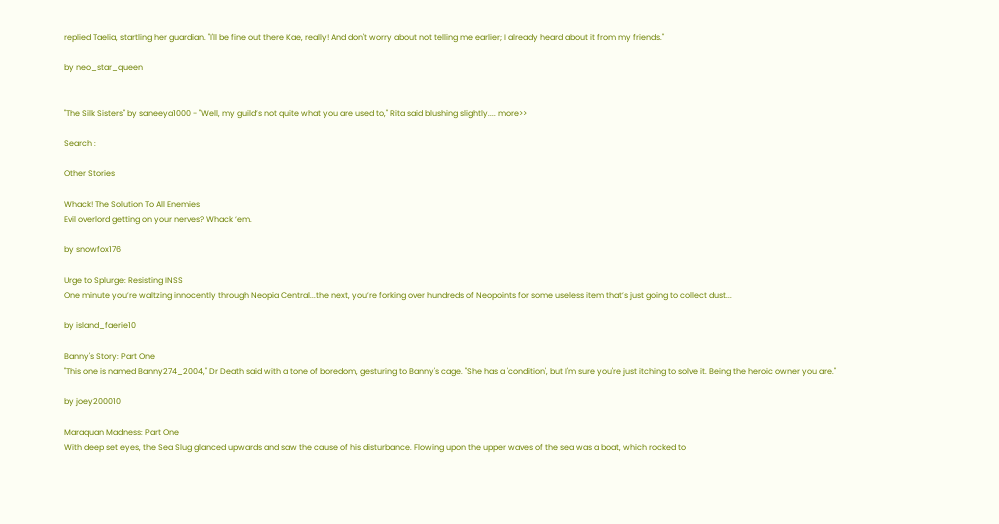replied Taelia, startling her guardian. "I'll be fine out there Kae, really! And don't worry about not telling me earlier; I already heard about it from my friends."

by neo_star_queen


"The Silk Sisters" by saneeya1000 - "Well, my guild’s not quite what you are used to," Rita said blushing slightly.... more>>

Search :

Other Stories

Whack! The Solution To All Enemies
Evil overlord getting on your nerves? Whack ‘em.

by snowfox176

Urge to Splurge: Resisting INSS
One minute you’re waltzing innocently through Neopia Central...the next, you’re forking over hundreds of Neopoints for some useless item that’s just going to collect dust...

by island_faerie10

Banny's Story: Part One
"This one is named Banny274_2004," Dr Death said with a tone of boredom, gesturing to Banny's cage. "She has a 'condition', but I'm sure you're just itching to solve it. Being the heroic owner you are."

by joey200010

Maraquan Madness: Part One
With deep set eyes, the Sea Slug glanced upwards and saw the cause of his disturbance. Flowing upon the upper waves of the sea was a boat, which rocked to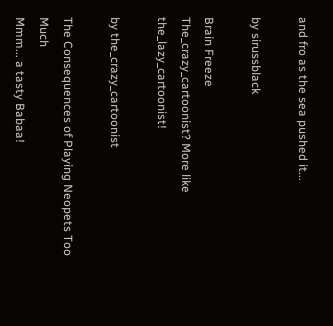and fro as the sea pushed it...

by sirussblack

Brain Freeze
The_crazy_cartoonist? More like the_lazy_cartoonist!

by the_crazy_cartoonist

The Consequences of Playing Neopets Too Much
Mmm... a tasty Babaa!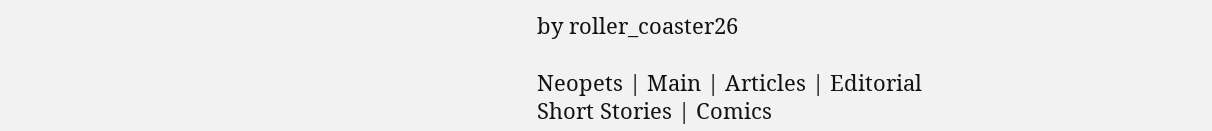by roller_coaster26

Neopets | Main | Articles | Editorial
Short Stories | Comics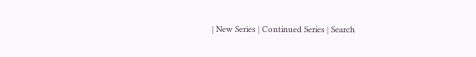| New Series | Continued Series | Search